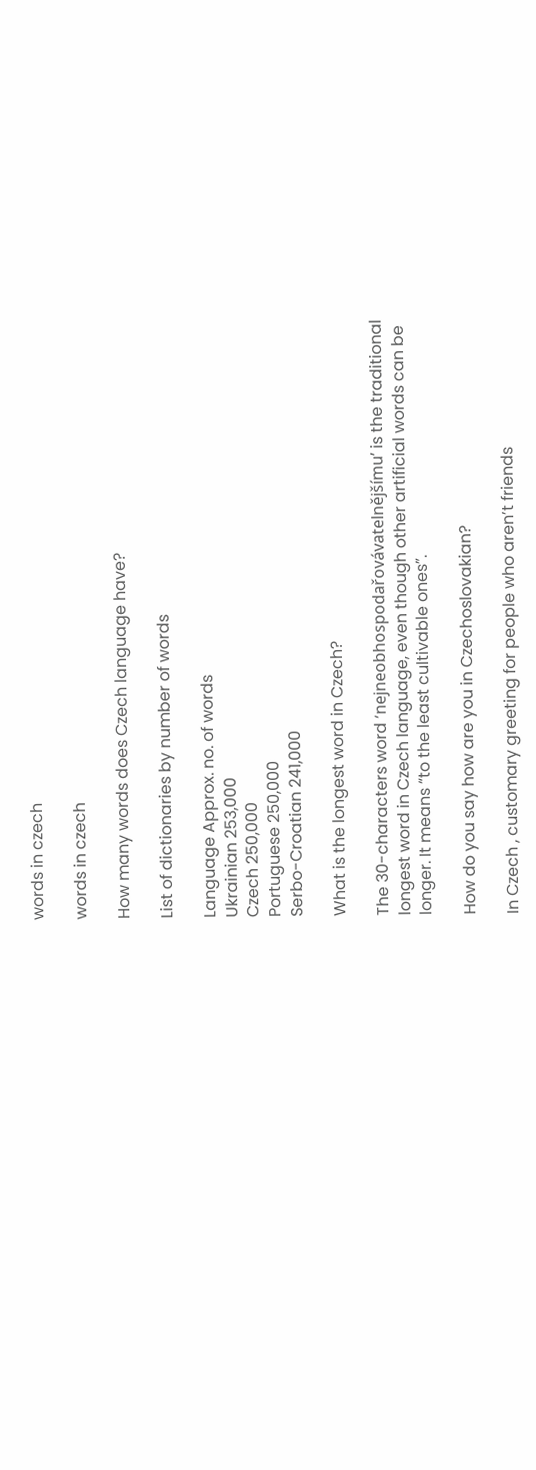words in czech

words in czech

How many words does Czech language have?

List of dictionaries by number of words

Language Approx. no. of words
Ukrainian 253,000
Czech 250,000
Portuguese 250,000
Serbo-Croatian 241,000

What is the longest word in Czech?

The 30-characters word ‘nejneobhospodařovávatelnějšímu’ is the traditional longest word in Czech language, even though other artificial words can be longer. It means “to the least cultivable ones”.

How do you say how are you in Czechoslovakian?

In Czech , customary greeting for people who aren’t friends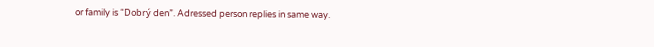or family is “Dobrý den”. Adressed person replies in same way.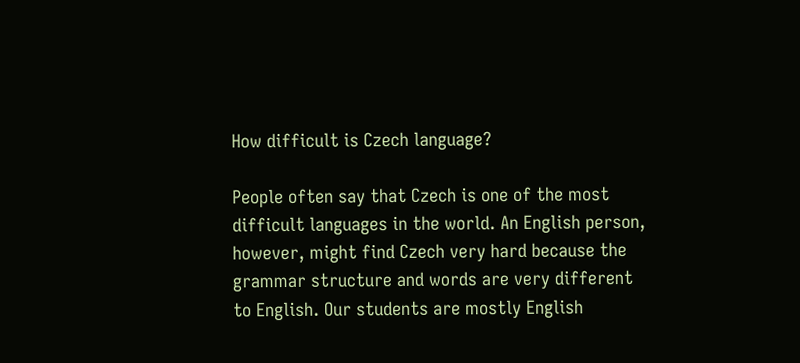How difficult is Czech language?

People often say that Czech is one of the most difficult languages in the world. An English person, however, might find Czech very hard because the grammar structure and words are very different to English. Our students are mostly English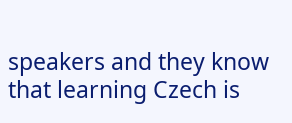speakers and they know that learning Czech is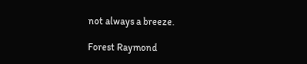not always a breeze.

Forest Raymond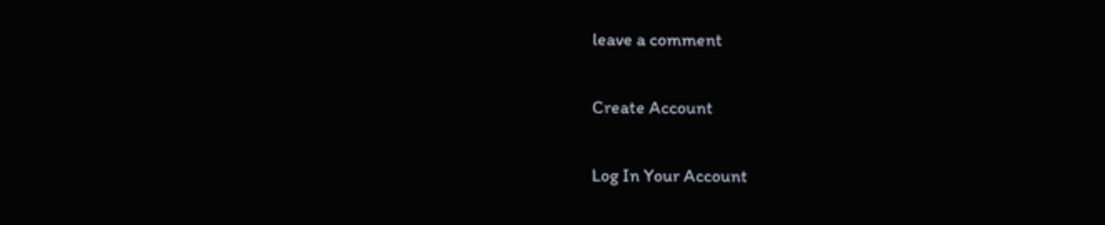leave a comment

Create Account

Log In Your Account